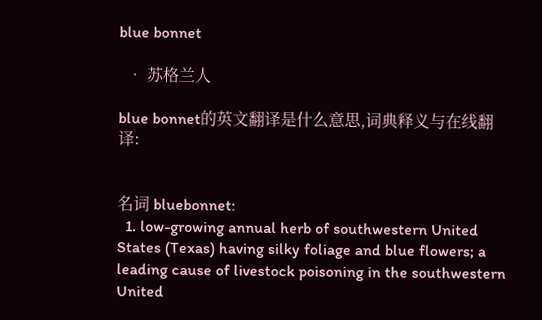blue bonnet

  • 苏格兰人

blue bonnet的英文翻译是什么意思,词典释义与在线翻译:


名词 bluebonnet:
  1. low-growing annual herb of southwestern United States (Texas) having silky foliage and blue flowers; a leading cause of livestock poisoning in the southwestern United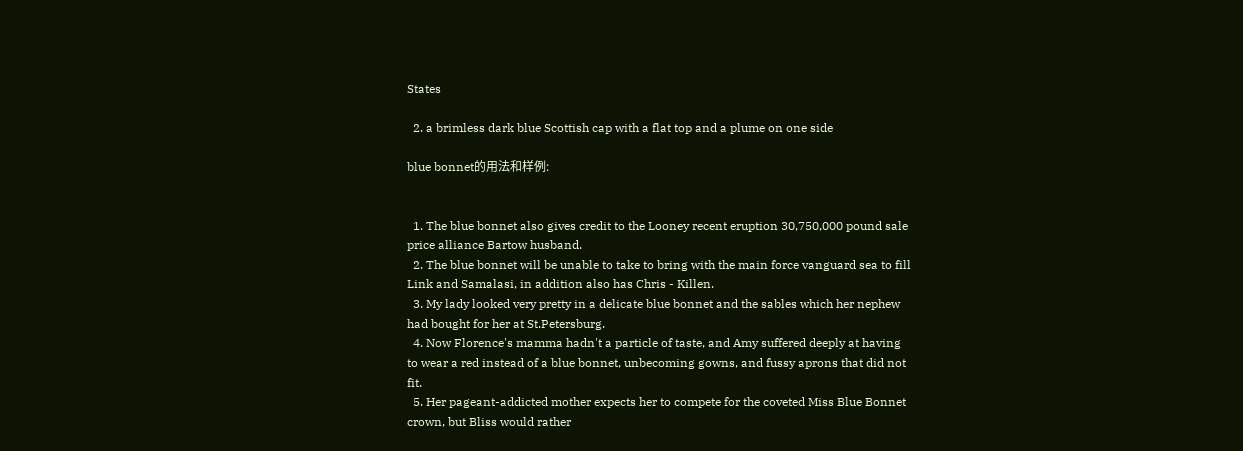States

  2. a brimless dark blue Scottish cap with a flat top and a plume on one side

blue bonnet的用法和样例:


  1. The blue bonnet also gives credit to the Looney recent eruption 30,750,000 pound sale price alliance Bartow husband.
  2. The blue bonnet will be unable to take to bring with the main force vanguard sea to fill Link and Samalasi, in addition also has Chris - Killen.
  3. My lady looked very pretty in a delicate blue bonnet and the sables which her nephew had bought for her at St.Petersburg.
  4. Now Florence's mamma hadn't a particle of taste, and Amy suffered deeply at having to wear a red instead of a blue bonnet, unbecoming gowns, and fussy aprons that did not fit.
  5. Her pageant-addicted mother expects her to compete for the coveted Miss Blue Bonnet crown, but Bliss would rather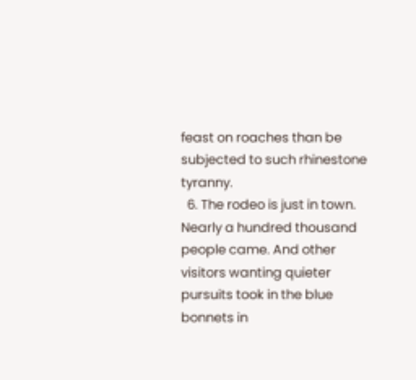feast on roaches than be subjected to such rhinestone tyranny.
  6. The rodeo is just in town. Nearly a hundred thousand people came. And other visitors wanting quieter pursuits took in the blue bonnets in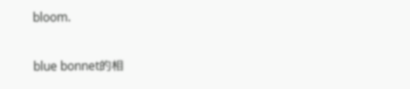bloom.

blue bonnet的相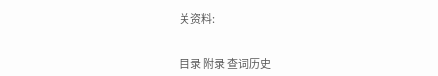关资料:


目录 附录 查词历史